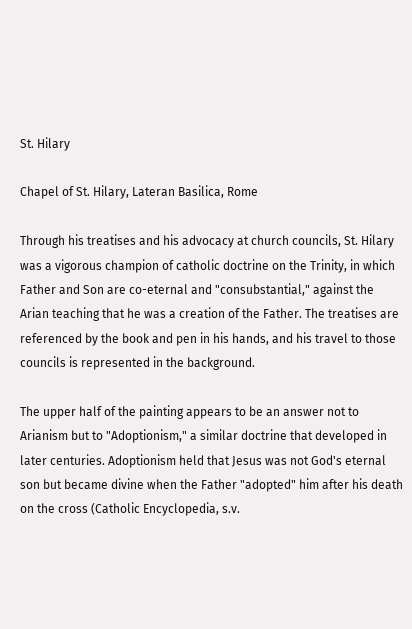St. Hilary

Chapel of St. Hilary, Lateran Basilica, Rome

Through his treatises and his advocacy at church councils, St. Hilary was a vigorous champion of catholic doctrine on the Trinity, in which Father and Son are co-eternal and "consubstantial," against the Arian teaching that he was a creation of the Father. The treatises are referenced by the book and pen in his hands, and his travel to those councils is represented in the background.

The upper half of the painting appears to be an answer not to Arianism but to "Adoptionism," a similar doctrine that developed in later centuries. Adoptionism held that Jesus was not God's eternal son but became divine when the Father "adopted" him after his death on the cross (Catholic Encyclopedia, s.v.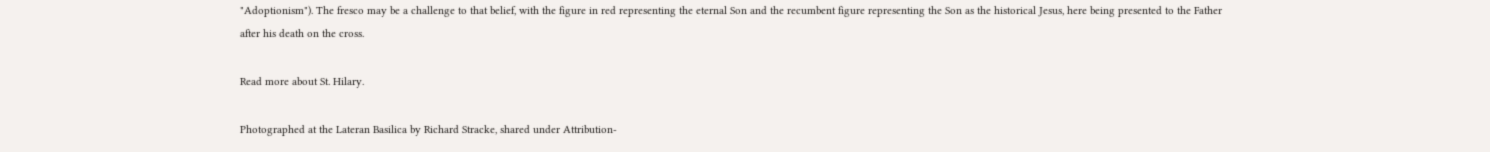"Adoptionism"). The fresco may be a challenge to that belief, with the figure in red representing the eternal Son and the recumbent figure representing the Son as the historical Jesus, here being presented to the Father after his death on the cross.

Read more about St. Hilary.

Photographed at the Lateran Basilica by Richard Stracke, shared under Attribution-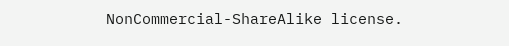NonCommercial-ShareAlike license.